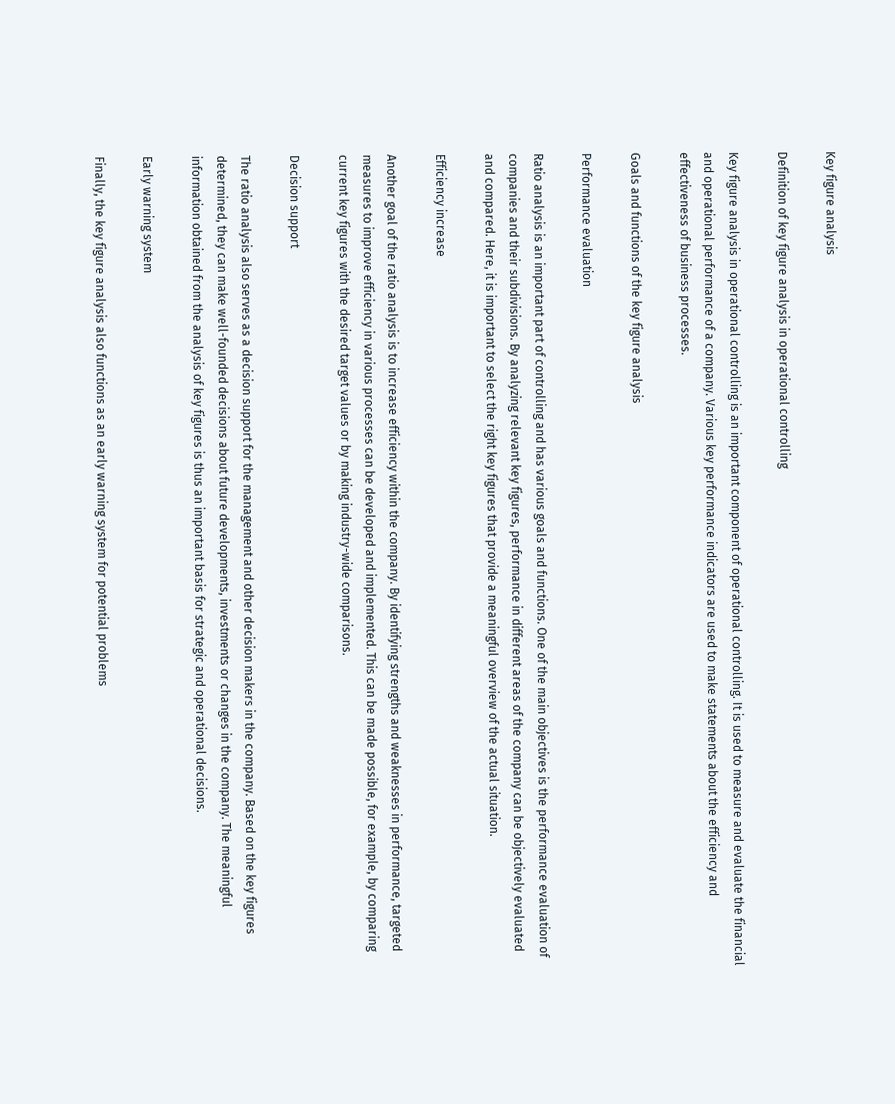Key figure analysis

Definition of key figure analysis in operational controlling

Key figure analysis in operational controlling is an important component of operational controlling. It is used to measure and evaluate the financial and operational performance of a company. Various key performance indicators are used to make statements about the efficiency and effectiveness of business processes.

Goals and functions of the key figure analysis

Performance evaluation

Ratio analysis is an important part of controlling and has various goals and functions. One of the main objectives is the performance evaluation of companies and their subdivisions. By analyzing relevant key figures, performance in different areas of the company can be objectively evaluated and compared. Here, it is important to select the right key figures that provide a meaningful overview of the actual situation.

Efficiency increase

Another goal of the ratio analysis is to increase efficiency within the company. By identifying strengths and weaknesses in performance, targeted measures to improve efficiency in various processes can be developed and implemented. This can be made possible, for example, by comparing current key figures with the desired target values or by making industry-wide comparisons.

Decision support

The ratio analysis also serves as a decision support for the management and other decision makers in the company. Based on the key figures determined, they can make well-founded decisions about future developments, investments or changes in the company. The meaningful information obtained from the analysis of key figures is thus an important basis for strategic and operational decisions.

Early warning system

Finally, the key figure analysis also functions as an early warning system for potential problems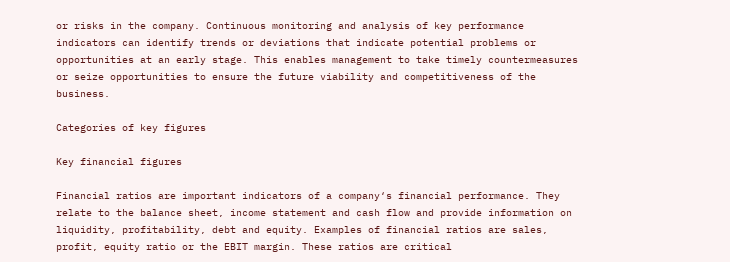or risks in the company. Continuous monitoring and analysis of key performance indicators can identify trends or deviations that indicate potential problems or opportunities at an early stage. This enables management to take timely countermeasures or seize opportunities to ensure the future viability and competitiveness of the business.

Categories of key figures

Key financial figures

Financial ratios are important indicators of a company‘s financial performance. They relate to the balance sheet, income statement and cash flow and provide information on liquidity, profitability, debt and equity. Examples of financial ratios are sales, profit, equity ratio or the EBIT margin. These ratios are critical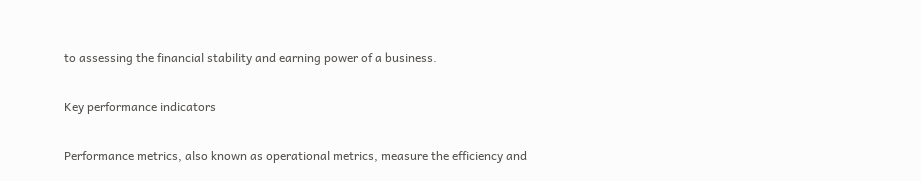to assessing the financial stability and earning power of a business.

Key performance indicators

Performance metrics, also known as operational metrics, measure the efficiency and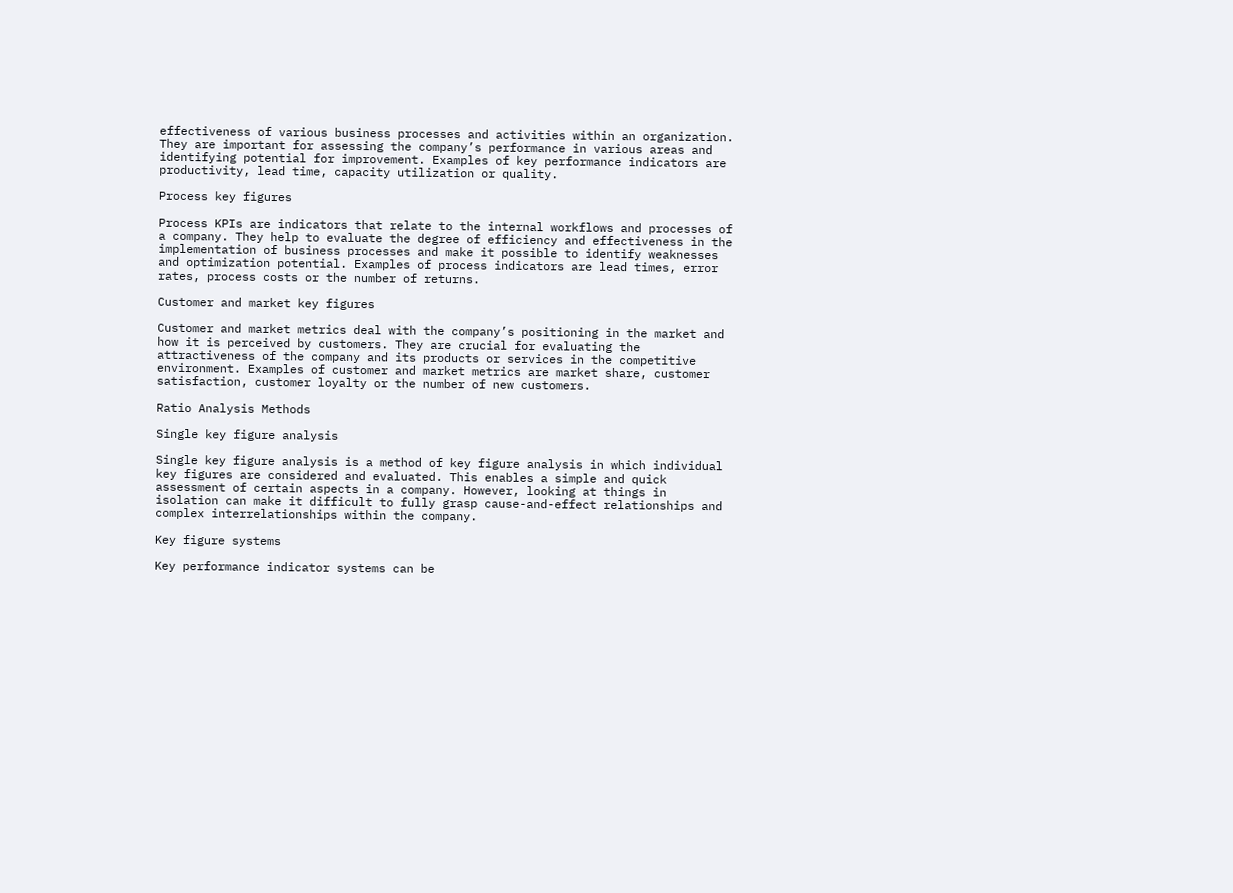effectiveness of various business processes and activities within an organization. They are important for assessing the company’s performance in various areas and identifying potential for improvement. Examples of key performance indicators are productivity, lead time, capacity utilization or quality.

Process key figures

Process KPIs are indicators that relate to the internal workflows and processes of a company. They help to evaluate the degree of efficiency and effectiveness in the implementation of business processes and make it possible to identify weaknesses and optimization potential. Examples of process indicators are lead times, error rates, process costs or the number of returns.

Customer and market key figures

Customer and market metrics deal with the company’s positioning in the market and how it is perceived by customers. They are crucial for evaluating the attractiveness of the company and its products or services in the competitive environment. Examples of customer and market metrics are market share, customer satisfaction, customer loyalty or the number of new customers.

Ratio Analysis Methods

Single key figure analysis

Single key figure analysis is a method of key figure analysis in which individual key figures are considered and evaluated. This enables a simple and quick assessment of certain aspects in a company. However, looking at things in isolation can make it difficult to fully grasp cause-and-effect relationships and complex interrelationships within the company.

Key figure systems

Key performance indicator systems can be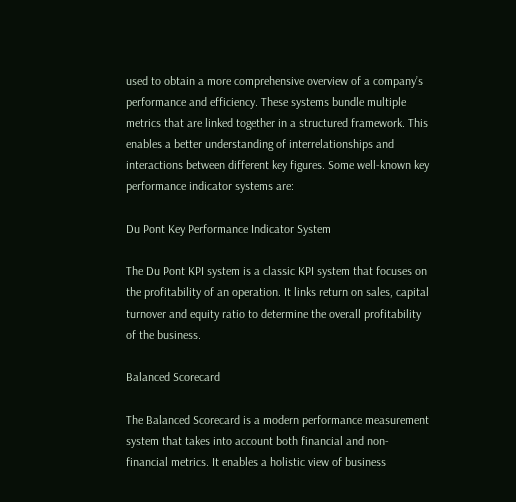used to obtain a more comprehensive overview of a company’s performance and efficiency. These systems bundle multiple metrics that are linked together in a structured framework. This enables a better understanding of interrelationships and interactions between different key figures. Some well-known key performance indicator systems are:

Du Pont Key Performance Indicator System

The Du Pont KPI system is a classic KPI system that focuses on the profitability of an operation. It links return on sales, capital turnover and equity ratio to determine the overall profitability of the business.

Balanced Scorecard

The Balanced Scorecard is a modern performance measurement system that takes into account both financial and non-financial metrics. It enables a holistic view of business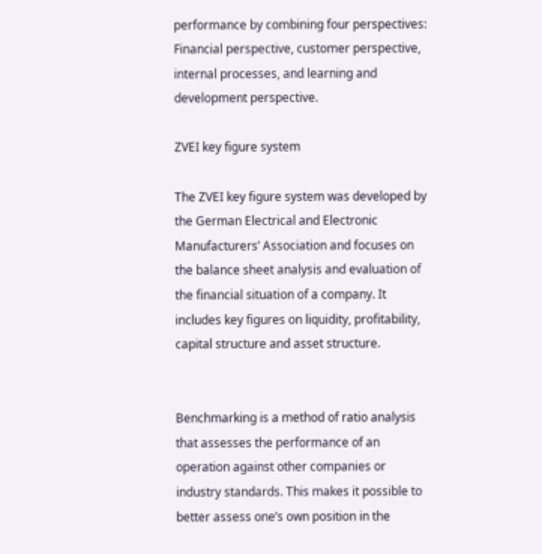performance by combining four perspectives: Financial perspective, customer perspective, internal processes, and learning and development perspective.

ZVEI key figure system

The ZVEI key figure system was developed by the German Electrical and Electronic Manufacturers’ Association and focuses on the balance sheet analysis and evaluation of the financial situation of a company. It includes key figures on liquidity, profitability, capital structure and asset structure.


Benchmarking is a method of ratio analysis that assesses the performance of an operation against other companies or industry standards. This makes it possible to better assess one’s own position in the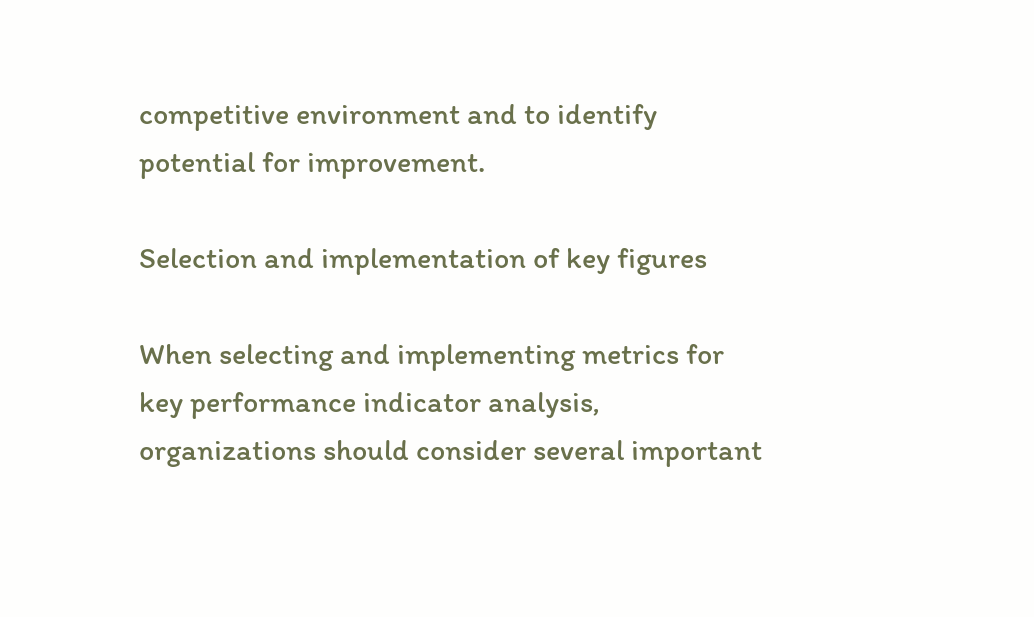competitive environment and to identify potential for improvement.

Selection and implementation of key figures

When selecting and implementing metrics for key performance indicator analysis, organizations should consider several important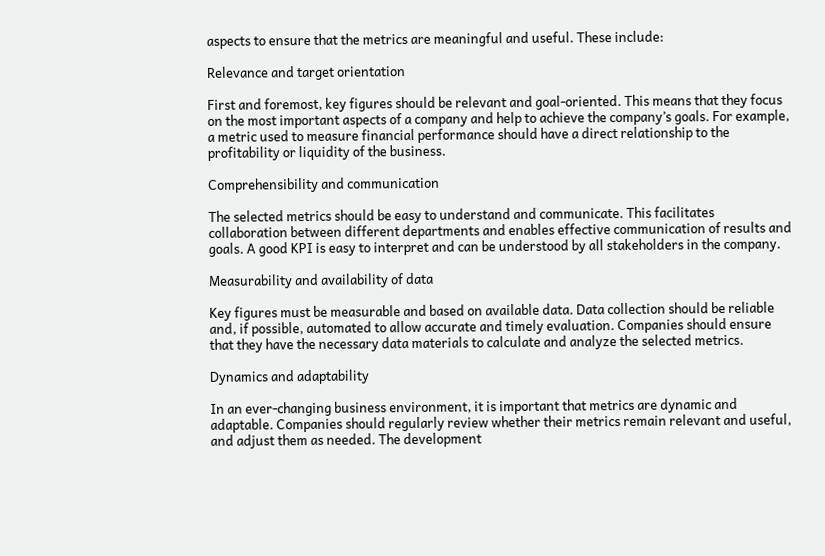aspects to ensure that the metrics are meaningful and useful. These include:

Relevance and target orientation

First and foremost, key figures should be relevant and goal-oriented. This means that they focus on the most important aspects of a company and help to achieve the company’s goals. For example, a metric used to measure financial performance should have a direct relationship to the profitability or liquidity of the business.

Comprehensibility and communication

The selected metrics should be easy to understand and communicate. This facilitates collaboration between different departments and enables effective communication of results and goals. A good KPI is easy to interpret and can be understood by all stakeholders in the company.

Measurability and availability of data

Key figures must be measurable and based on available data. Data collection should be reliable and, if possible, automated to allow accurate and timely evaluation. Companies should ensure that they have the necessary data materials to calculate and analyze the selected metrics.

Dynamics and adaptability

In an ever-changing business environment, it is important that metrics are dynamic and adaptable. Companies should regularly review whether their metrics remain relevant and useful, and adjust them as needed. The development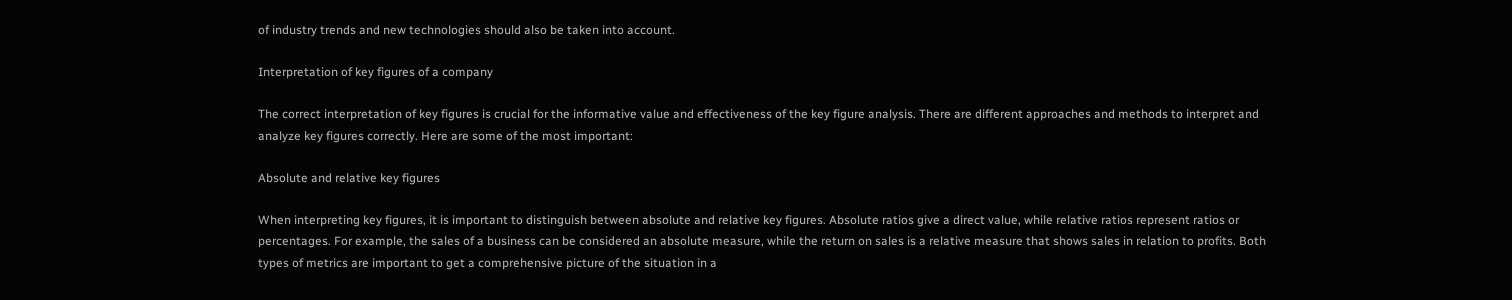of industry trends and new technologies should also be taken into account.

Interpretation of key figures of a company

The correct interpretation of key figures is crucial for the informative value and effectiveness of the key figure analysis. There are different approaches and methods to interpret and analyze key figures correctly. Here are some of the most important:

Absolute and relative key figures

When interpreting key figures, it is important to distinguish between absolute and relative key figures. Absolute ratios give a direct value, while relative ratios represent ratios or percentages. For example, the sales of a business can be considered an absolute measure, while the return on sales is a relative measure that shows sales in relation to profits. Both types of metrics are important to get a comprehensive picture of the situation in a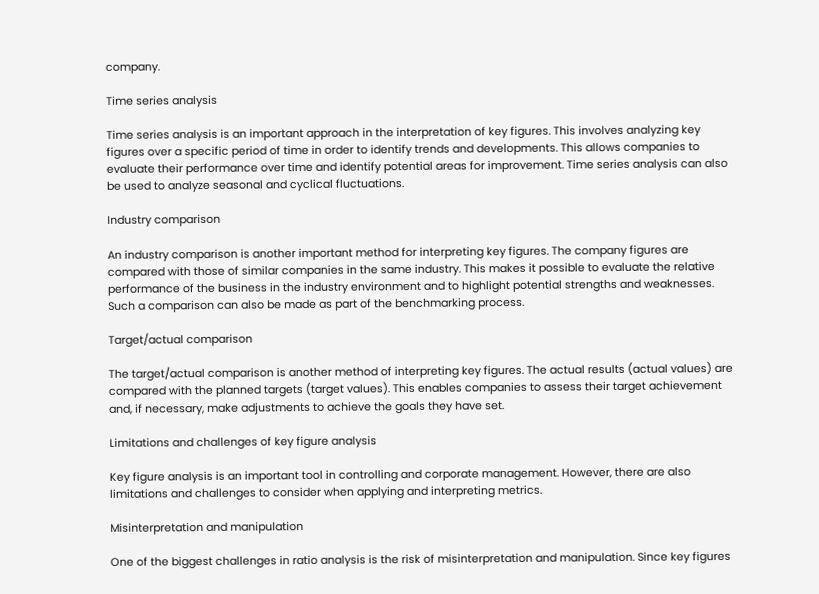company.

Time series analysis

Time series analysis is an important approach in the interpretation of key figures. This involves analyzing key figures over a specific period of time in order to identify trends and developments. This allows companies to evaluate their performance over time and identify potential areas for improvement. Time series analysis can also be used to analyze seasonal and cyclical fluctuations.

Industry comparison

An industry comparison is another important method for interpreting key figures. The company figures are compared with those of similar companies in the same industry. This makes it possible to evaluate the relative performance of the business in the industry environment and to highlight potential strengths and weaknesses. Such a comparison can also be made as part of the benchmarking process.

Target/actual comparison

The target/actual comparison is another method of interpreting key figures. The actual results (actual values) are compared with the planned targets (target values). This enables companies to assess their target achievement and, if necessary, make adjustments to achieve the goals they have set.

Limitations and challenges of key figure analysis

Key figure analysis is an important tool in controlling and corporate management. However, there are also limitations and challenges to consider when applying and interpreting metrics.

Misinterpretation and manipulation

One of the biggest challenges in ratio analysis is the risk of misinterpretation and manipulation. Since key figures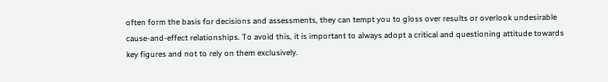often form the basis for decisions and assessments, they can tempt you to gloss over results or overlook undesirable cause-and-effect relationships. To avoid this, it is important to always adopt a critical and questioning attitude towards key figures and not to rely on them exclusively.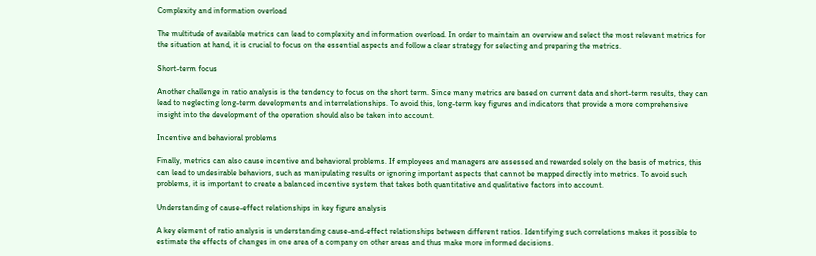Complexity and information overload

The multitude of available metrics can lead to complexity and information overload. In order to maintain an overview and select the most relevant metrics for the situation at hand, it is crucial to focus on the essential aspects and follow a clear strategy for selecting and preparing the metrics.

Short-term focus

Another challenge in ratio analysis is the tendency to focus on the short term. Since many metrics are based on current data and short-term results, they can lead to neglecting long-term developments and interrelationships. To avoid this, long-term key figures and indicators that provide a more comprehensive insight into the development of the operation should also be taken into account.

Incentive and behavioral problems

Finally, metrics can also cause incentive and behavioral problems. If employees and managers are assessed and rewarded solely on the basis of metrics, this can lead to undesirable behaviors, such as manipulating results or ignoring important aspects that cannot be mapped directly into metrics. To avoid such problems, it is important to create a balanced incentive system that takes both quantitative and qualitative factors into account.

Understanding of cause-effect relationships in key figure analysis

A key element of ratio analysis is understanding cause-and-effect relationships between different ratios. Identifying such correlations makes it possible to estimate the effects of changes in one area of a company on other areas and thus make more informed decisions.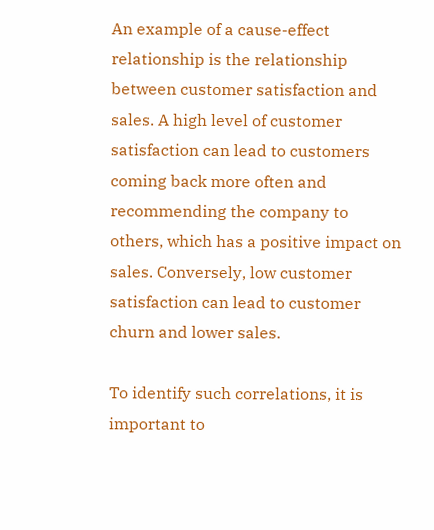An example of a cause-effect relationship is the relationship between customer satisfaction and sales. A high level of customer satisfaction can lead to customers coming back more often and recommending the company to others, which has a positive impact on sales. Conversely, low customer satisfaction can lead to customer churn and lower sales.

To identify such correlations, it is important to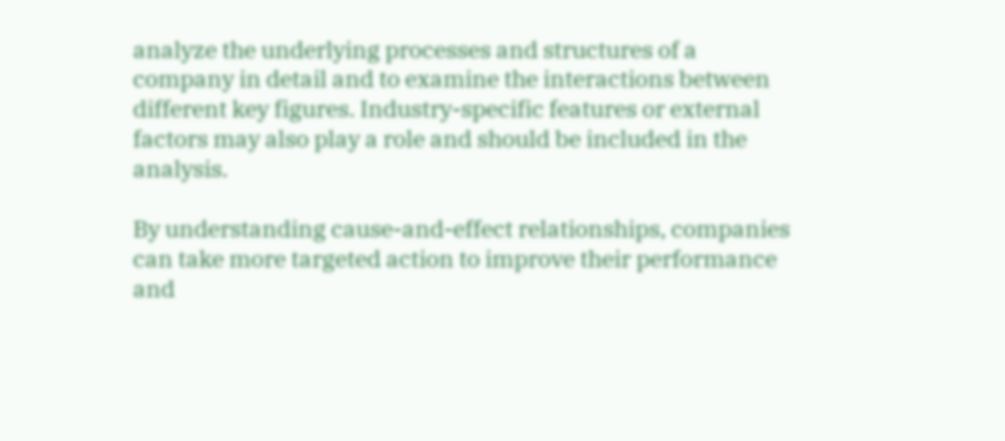analyze the underlying processes and structures of a company in detail and to examine the interactions between different key figures. Industry-specific features or external factors may also play a role and should be included in the analysis.

By understanding cause-and-effect relationships, companies can take more targeted action to improve their performance and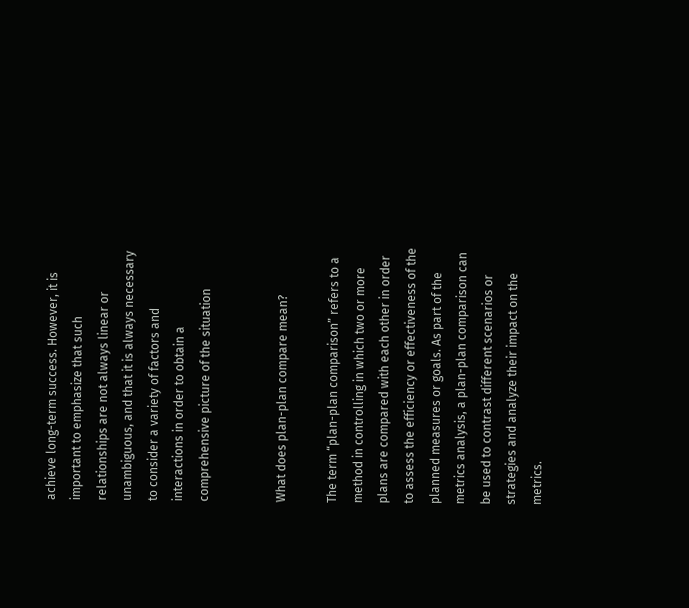achieve long-term success. However, it is important to emphasize that such relationships are not always linear or unambiguous, and that it is always necessary to consider a variety of factors and interactions in order to obtain a comprehensive picture of the situation


What does plan-plan compare mean?

The term “plan-plan comparison” refers to a method in controlling in which two or more plans are compared with each other in order to assess the efficiency or effectiveness of the planned measures or goals. As part of the metrics analysis, a plan-plan comparison can be used to contrast different scenarios or strategies and analyze their impact on the metrics.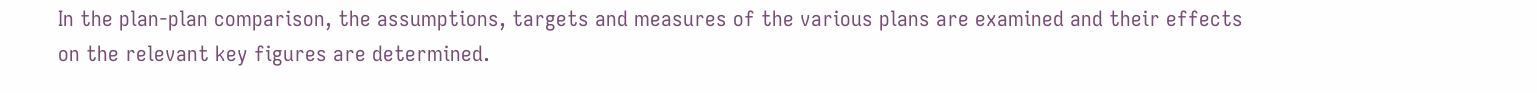In the plan-plan comparison, the assumptions, targets and measures of the various plans are examined and their effects on the relevant key figures are determined.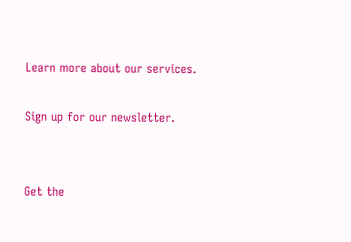Learn more about our services.

Sign up for our newsletter.


Get the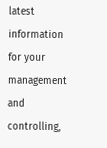latest information for your management and controlling,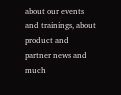about our events and trainings, about product and partner news and much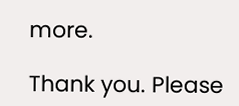more.

Thank you. Please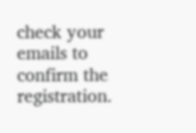check your emails to confirm the registration.